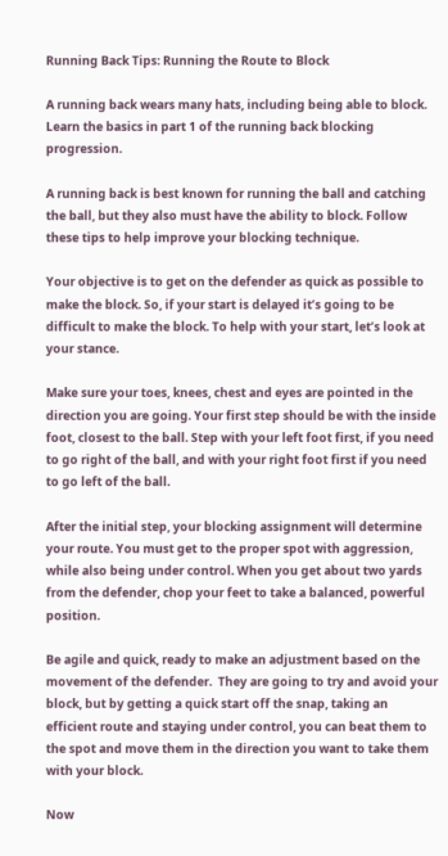Running Back Tips: Running the Route to Block

A running back wears many hats, including being able to block. Learn the basics in part 1 of the running back blocking progression.

A running back is best known for running the ball and catching the ball, but they also must have the ability to block. Follow these tips to help improve your blocking technique.

Your objective is to get on the defender as quick as possible to make the block. So, if your start is delayed it’s going to be difficult to make the block. To help with your start, let’s look at your stance.

Make sure your toes, knees, chest and eyes are pointed in the direction you are going. Your first step should be with the inside foot, closest to the ball. Step with your left foot first, if you need to go right of the ball, and with your right foot first if you need to go left of the ball.

After the initial step, your blocking assignment will determine your route. You must get to the proper spot with aggression, while also being under control. When you get about two yards from the defender, chop your feet to take a balanced, powerful position.

Be agile and quick, ready to make an adjustment based on the movement of the defender.  They are going to try and avoid your block, but by getting a quick start off the snap, taking an efficient route and staying under control, you can beat them to the spot and move them in the direction you want to take them with your block.

Now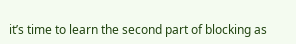it’s time to learn the second part of blocking as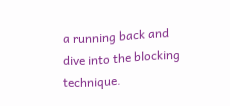a running back and dive into the blocking technique.